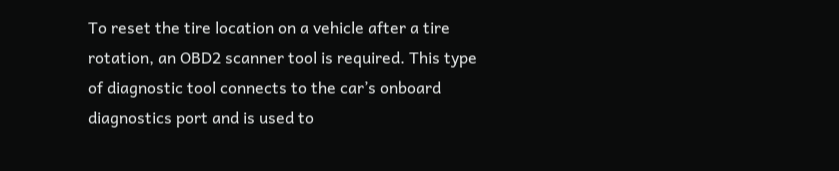To reset the tire location on a vehicle after a tire rotation, an OBD2 scanner tool is required. This type of diagnostic tool connects to the car’s onboard diagnostics port and is used to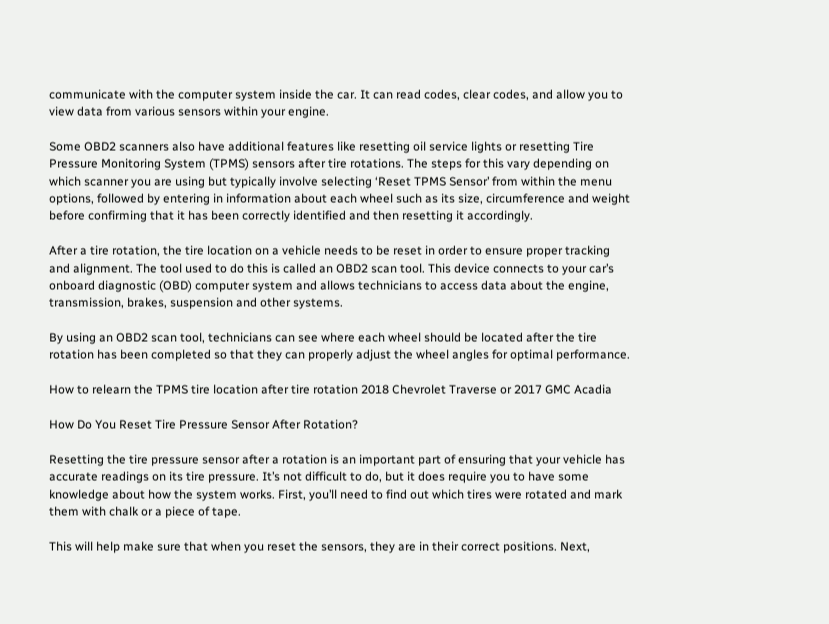communicate with the computer system inside the car. It can read codes, clear codes, and allow you to view data from various sensors within your engine.

Some OBD2 scanners also have additional features like resetting oil service lights or resetting Tire Pressure Monitoring System (TPMS) sensors after tire rotations. The steps for this vary depending on which scanner you are using but typically involve selecting ‘Reset TPMS Sensor’ from within the menu options, followed by entering in information about each wheel such as its size, circumference and weight before confirming that it has been correctly identified and then resetting it accordingly.

After a tire rotation, the tire location on a vehicle needs to be reset in order to ensure proper tracking and alignment. The tool used to do this is called an OBD2 scan tool. This device connects to your car’s onboard diagnostic (OBD) computer system and allows technicians to access data about the engine, transmission, brakes, suspension and other systems.

By using an OBD2 scan tool, technicians can see where each wheel should be located after the tire rotation has been completed so that they can properly adjust the wheel angles for optimal performance.

How to relearn the TPMS tire location after tire rotation 2018 Chevrolet Traverse or 2017 GMC Acadia

How Do You Reset Tire Pressure Sensor After Rotation?

Resetting the tire pressure sensor after a rotation is an important part of ensuring that your vehicle has accurate readings on its tire pressure. It’s not difficult to do, but it does require you to have some knowledge about how the system works. First, you’ll need to find out which tires were rotated and mark them with chalk or a piece of tape.

This will help make sure that when you reset the sensors, they are in their correct positions. Next,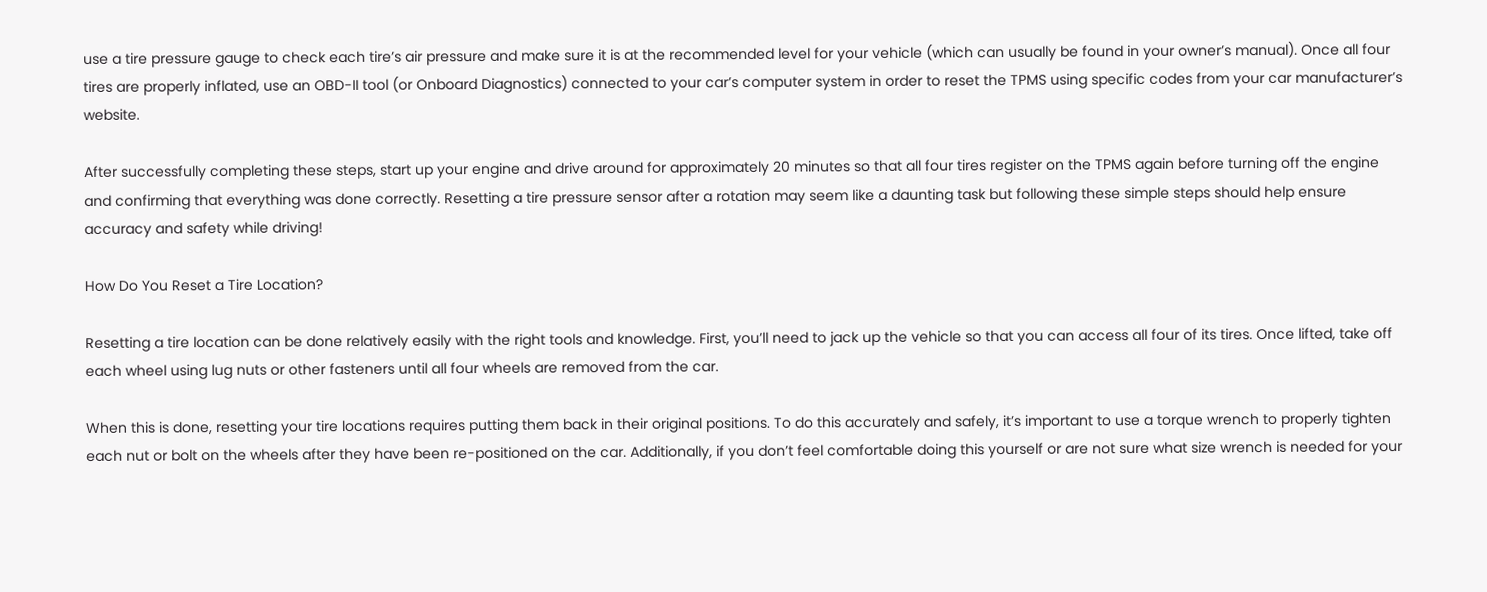use a tire pressure gauge to check each tire’s air pressure and make sure it is at the recommended level for your vehicle (which can usually be found in your owner’s manual). Once all four tires are properly inflated, use an OBD-II tool (or Onboard Diagnostics) connected to your car’s computer system in order to reset the TPMS using specific codes from your car manufacturer’s website.

After successfully completing these steps, start up your engine and drive around for approximately 20 minutes so that all four tires register on the TPMS again before turning off the engine and confirming that everything was done correctly. Resetting a tire pressure sensor after a rotation may seem like a daunting task but following these simple steps should help ensure accuracy and safety while driving!

How Do You Reset a Tire Location?

Resetting a tire location can be done relatively easily with the right tools and knowledge. First, you’ll need to jack up the vehicle so that you can access all four of its tires. Once lifted, take off each wheel using lug nuts or other fasteners until all four wheels are removed from the car.

When this is done, resetting your tire locations requires putting them back in their original positions. To do this accurately and safely, it’s important to use a torque wrench to properly tighten each nut or bolt on the wheels after they have been re-positioned on the car. Additionally, if you don’t feel comfortable doing this yourself or are not sure what size wrench is needed for your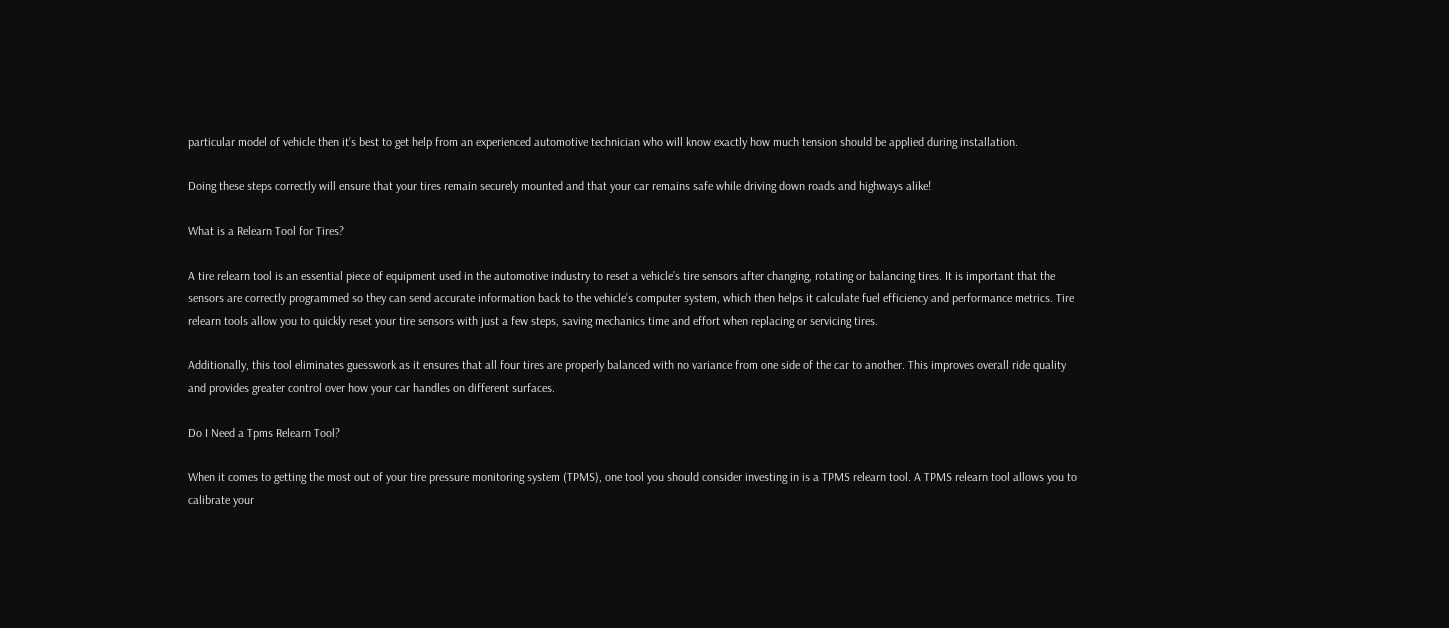particular model of vehicle then it’s best to get help from an experienced automotive technician who will know exactly how much tension should be applied during installation.

Doing these steps correctly will ensure that your tires remain securely mounted and that your car remains safe while driving down roads and highways alike!

What is a Relearn Tool for Tires?

A tire relearn tool is an essential piece of equipment used in the automotive industry to reset a vehicle’s tire sensors after changing, rotating or balancing tires. It is important that the sensors are correctly programmed so they can send accurate information back to the vehicle’s computer system, which then helps it calculate fuel efficiency and performance metrics. Tire relearn tools allow you to quickly reset your tire sensors with just a few steps, saving mechanics time and effort when replacing or servicing tires.

Additionally, this tool eliminates guesswork as it ensures that all four tires are properly balanced with no variance from one side of the car to another. This improves overall ride quality and provides greater control over how your car handles on different surfaces.

Do I Need a Tpms Relearn Tool?

When it comes to getting the most out of your tire pressure monitoring system (TPMS), one tool you should consider investing in is a TPMS relearn tool. A TPMS relearn tool allows you to calibrate your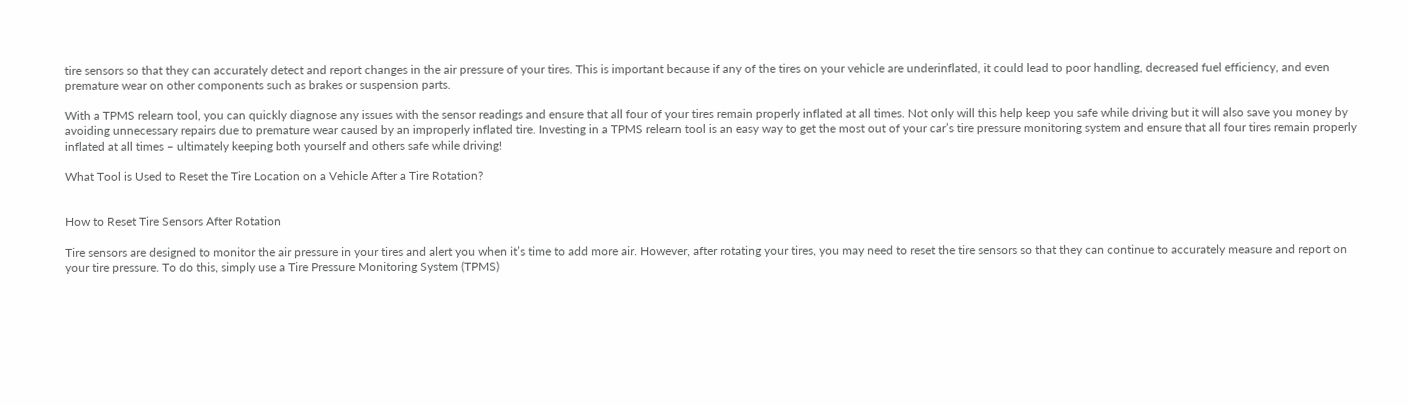tire sensors so that they can accurately detect and report changes in the air pressure of your tires. This is important because if any of the tires on your vehicle are underinflated, it could lead to poor handling, decreased fuel efficiency, and even premature wear on other components such as brakes or suspension parts.

With a TPMS relearn tool, you can quickly diagnose any issues with the sensor readings and ensure that all four of your tires remain properly inflated at all times. Not only will this help keep you safe while driving but it will also save you money by avoiding unnecessary repairs due to premature wear caused by an improperly inflated tire. Investing in a TPMS relearn tool is an easy way to get the most out of your car’s tire pressure monitoring system and ensure that all four tires remain properly inflated at all times – ultimately keeping both yourself and others safe while driving!

What Tool is Used to Reset the Tire Location on a Vehicle After a Tire Rotation?


How to Reset Tire Sensors After Rotation

Tire sensors are designed to monitor the air pressure in your tires and alert you when it’s time to add more air. However, after rotating your tires, you may need to reset the tire sensors so that they can continue to accurately measure and report on your tire pressure. To do this, simply use a Tire Pressure Monitoring System (TPMS)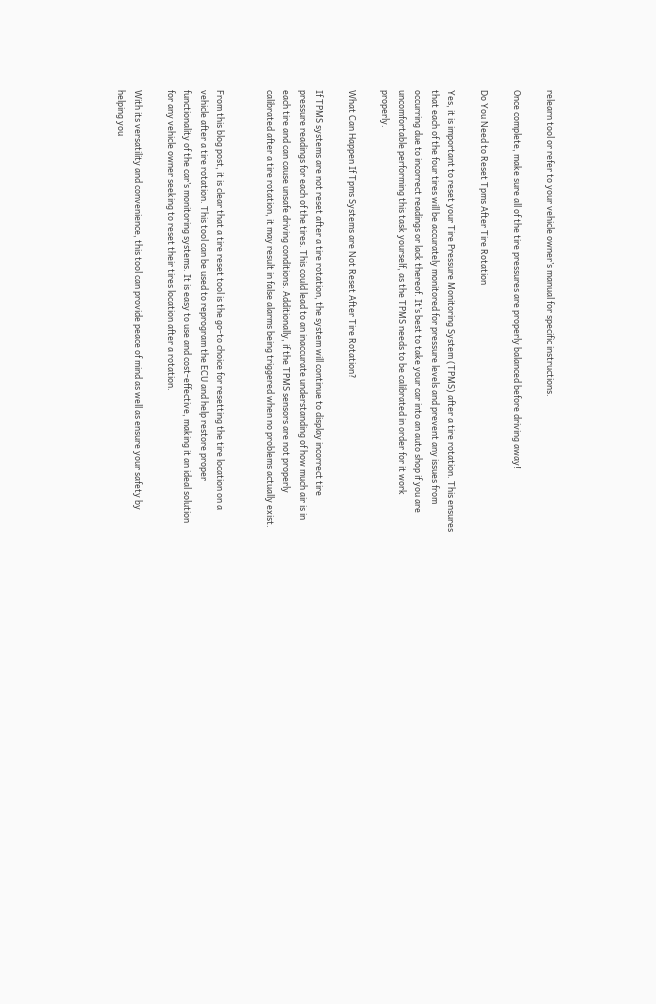relearn tool or refer to your vehicle owner’s manual for specific instructions.

Once complete, make sure all of the tire pressures are properly balanced before driving away!

Do You Need to Reset Tpms After Tire Rotation

Yes, it is important to reset your Tire Pressure Monitoring System (TPMS) after a tire rotation. This ensures that each of the four tires will be accurately monitored for pressure levels and prevent any issues from occurring due to incorrect readings or lack thereof. It’s best to take your car into an auto shop if you are uncomfortable performing this task yourself, as the TPMS needs to be calibrated in order for it work properly.

What Can Happen If Tpms Systems are Not Reset After Tire Rotation?

If TPMS systems are not reset after a tire rotation, the system will continue to display incorrect tire pressure readings for each of the tires. This could lead to an inaccurate understanding of how much air is in each tire and can cause unsafe driving conditions. Additionally, if the TPMS sensors are not properly calibrated after a tire rotation, it may result in false alarms being triggered when no problems actually exist.


From this blog post, it is clear that a tire reset tool is the go-to choice for resetting the tire location on a vehicle after a tire rotation. This tool can be used to reprogram the ECU and help restore proper functionality of the car’s monitoring systems. It is easy to use and cost-effective, making it an ideal solution for any vehicle owner seeking to reset their tires location after a rotation.

With its versatility and convenience, this tool can provide peace of mind as well as ensure your safety by helping you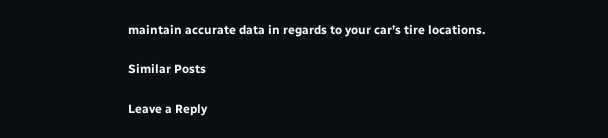maintain accurate data in regards to your car’s tire locations.

Similar Posts

Leave a Reply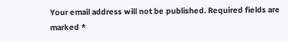Your email address will not be published. Required fields are marked *